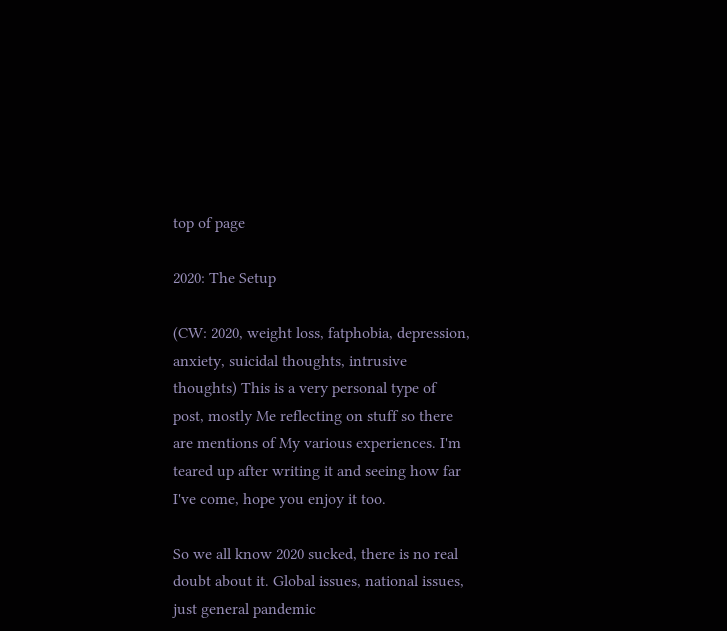top of page

2020: The Setup

(CW: 2020, weight loss, fatphobia, depression, anxiety, suicidal thoughts, intrusive thoughts) This is a very personal type of post, mostly Me reflecting on stuff so there are mentions of My various experiences. I'm teared up after writing it and seeing how far I've come, hope you enjoy it too.

So we all know 2020 sucked, there is no real doubt about it. Global issues, national issues, just general pandemic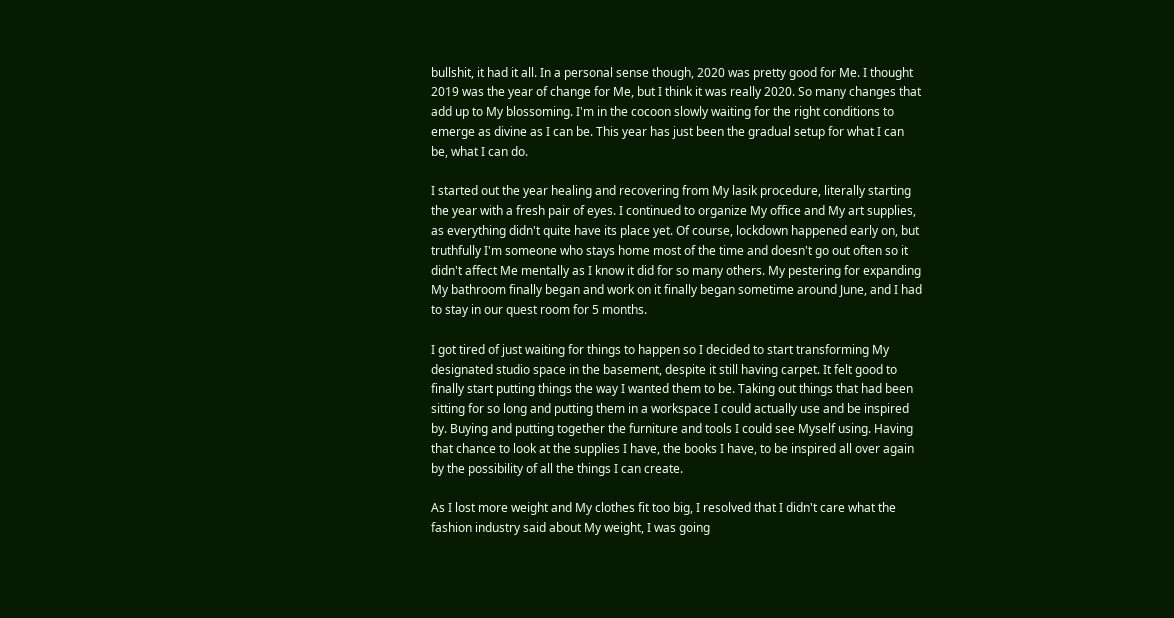bullshit, it had it all. In a personal sense though, 2020 was pretty good for Me. I thought 2019 was the year of change for Me, but I think it was really 2020. So many changes that add up to My blossoming. I'm in the cocoon slowly waiting for the right conditions to emerge as divine as I can be. This year has just been the gradual setup for what I can be, what I can do.

I started out the year healing and recovering from My lasik procedure, literally starting the year with a fresh pair of eyes. I continued to organize My office and My art supplies, as everything didn't quite have its place yet. Of course, lockdown happened early on, but truthfully I'm someone who stays home most of the time and doesn't go out often so it didn't affect Me mentally as I know it did for so many others. My pestering for expanding My bathroom finally began and work on it finally began sometime around June, and I had to stay in our quest room for 5 months.

I got tired of just waiting for things to happen so I decided to start transforming My designated studio space in the basement, despite it still having carpet. It felt good to finally start putting things the way I wanted them to be. Taking out things that had been sitting for so long and putting them in a workspace I could actually use and be inspired by. Buying and putting together the furniture and tools I could see Myself using. Having that chance to look at the supplies I have, the books I have, to be inspired all over again by the possibility of all the things I can create.

As I lost more weight and My clothes fit too big, I resolved that I didn't care what the fashion industry said about My weight, I was going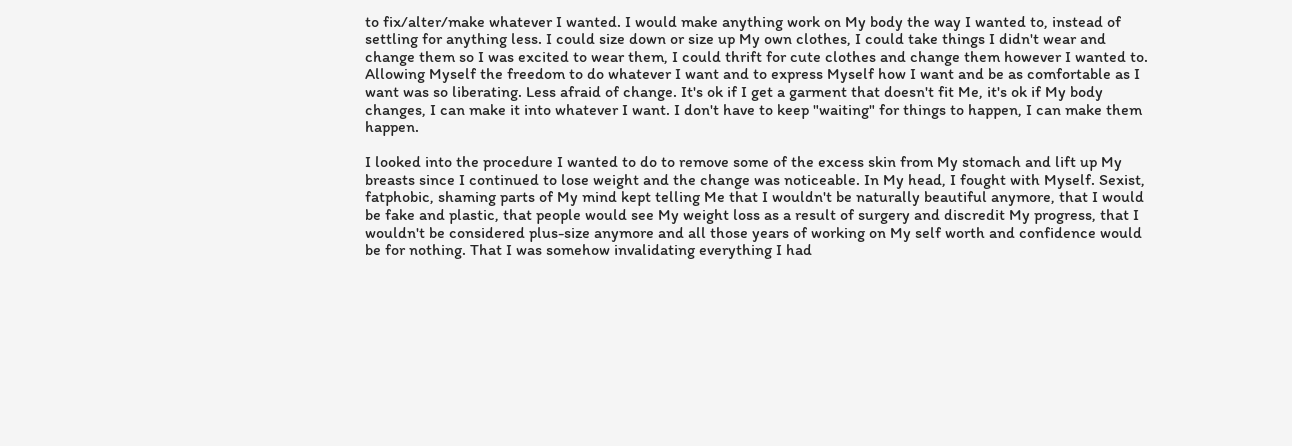to fix/alter/make whatever I wanted. I would make anything work on My body the way I wanted to, instead of settling for anything less. I could size down or size up My own clothes, I could take things I didn't wear and change them so I was excited to wear them, I could thrift for cute clothes and change them however I wanted to. Allowing Myself the freedom to do whatever I want and to express Myself how I want and be as comfortable as I want was so liberating. Less afraid of change. It's ok if I get a garment that doesn't fit Me, it's ok if My body changes, I can make it into whatever I want. I don't have to keep "waiting" for things to happen, I can make them happen.

I looked into the procedure I wanted to do to remove some of the excess skin from My stomach and lift up My breasts since I continued to lose weight and the change was noticeable. In My head, I fought with Myself. Sexist, fatphobic, shaming parts of My mind kept telling Me that I wouldn't be naturally beautiful anymore, that I would be fake and plastic, that people would see My weight loss as a result of surgery and discredit My progress, that I wouldn't be considered plus-size anymore and all those years of working on My self worth and confidence would be for nothing. That I was somehow invalidating everything I had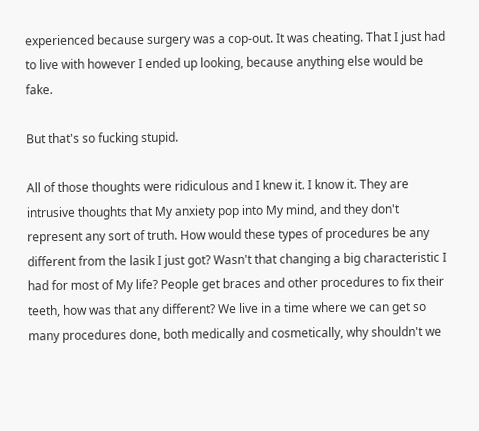experienced because surgery was a cop-out. It was cheating. That I just had to live with however I ended up looking, because anything else would be fake.

But that's so fucking stupid.

All of those thoughts were ridiculous and I knew it. I know it. They are intrusive thoughts that My anxiety pop into My mind, and they don't represent any sort of truth. How would these types of procedures be any different from the lasik I just got? Wasn't that changing a big characteristic I had for most of My life? People get braces and other procedures to fix their teeth, how was that any different? We live in a time where we can get so many procedures done, both medically and cosmetically, why shouldn't we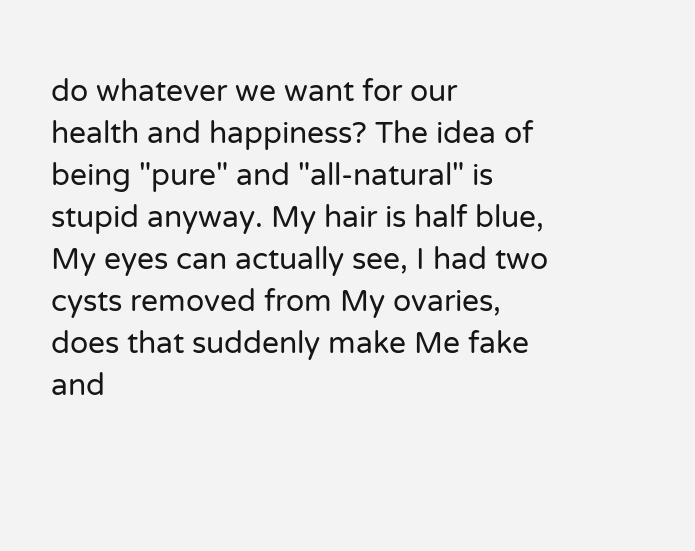do whatever we want for our health and happiness? The idea of being "pure" and "all-natural" is stupid anyway. My hair is half blue, My eyes can actually see, I had two cysts removed from My ovaries, does that suddenly make Me fake and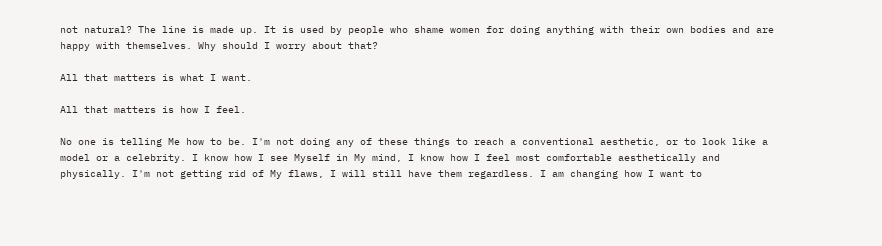not natural? The line is made up. It is used by people who shame women for doing anything with their own bodies and are happy with themselves. Why should I worry about that?

All that matters is what I want.

All that matters is how I feel.

No one is telling Me how to be. I'm not doing any of these things to reach a conventional aesthetic, or to look like a model or a celebrity. I know how I see Myself in My mind, I know how I feel most comfortable aesthetically and physically. I'm not getting rid of My flaws, I will still have them regardless. I am changing how I want to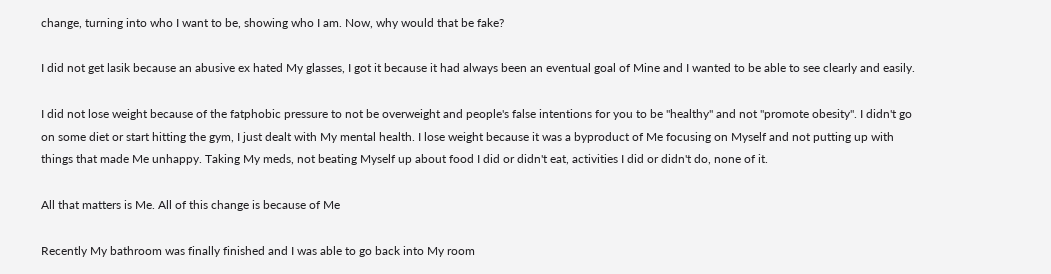change, turning into who I want to be, showing who I am. Now, why would that be fake?

I did not get lasik because an abusive ex hated My glasses, I got it because it had always been an eventual goal of Mine and I wanted to be able to see clearly and easily.

I did not lose weight because of the fatphobic pressure to not be overweight and people's false intentions for you to be "healthy" and not "promote obesity". I didn't go on some diet or start hitting the gym, I just dealt with My mental health. I lose weight because it was a byproduct of Me focusing on Myself and not putting up with things that made Me unhappy. Taking My meds, not beating Myself up about food I did or didn't eat, activities I did or didn't do, none of it.

All that matters is Me. All of this change is because of Me

Recently My bathroom was finally finished and I was able to go back into My room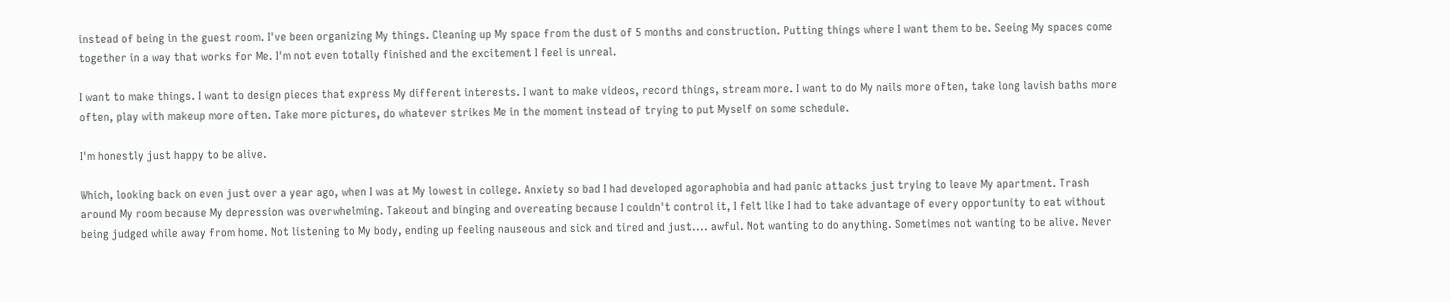instead of being in the guest room. I've been organizing My things. Cleaning up My space from the dust of 5 months and construction. Putting things where I want them to be. Seeing My spaces come together in a way that works for Me. I'm not even totally finished and the excitement I feel is unreal.

I want to make things. I want to design pieces that express My different interests. I want to make videos, record things, stream more. I want to do My nails more often, take long lavish baths more often, play with makeup more often. Take more pictures, do whatever strikes Me in the moment instead of trying to put Myself on some schedule.

I'm honestly just happy to be alive.

Which, looking back on even just over a year ago, when I was at My lowest in college. Anxiety so bad I had developed agoraphobia and had panic attacks just trying to leave My apartment. Trash around My room because My depression was overwhelming. Takeout and binging and overeating because I couldn't control it, I felt like I had to take advantage of every opportunity to eat without being judged while away from home. Not listening to My body, ending up feeling nauseous and sick and tired and just.... awful. Not wanting to do anything. Sometimes not wanting to be alive. Never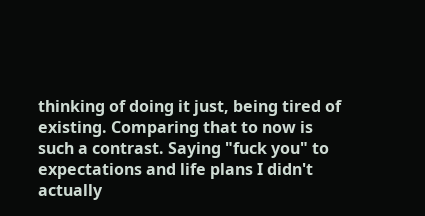thinking of doing it just, being tired of existing. Comparing that to now is such a contrast. Saying "fuck you" to expectations and life plans I didn't actually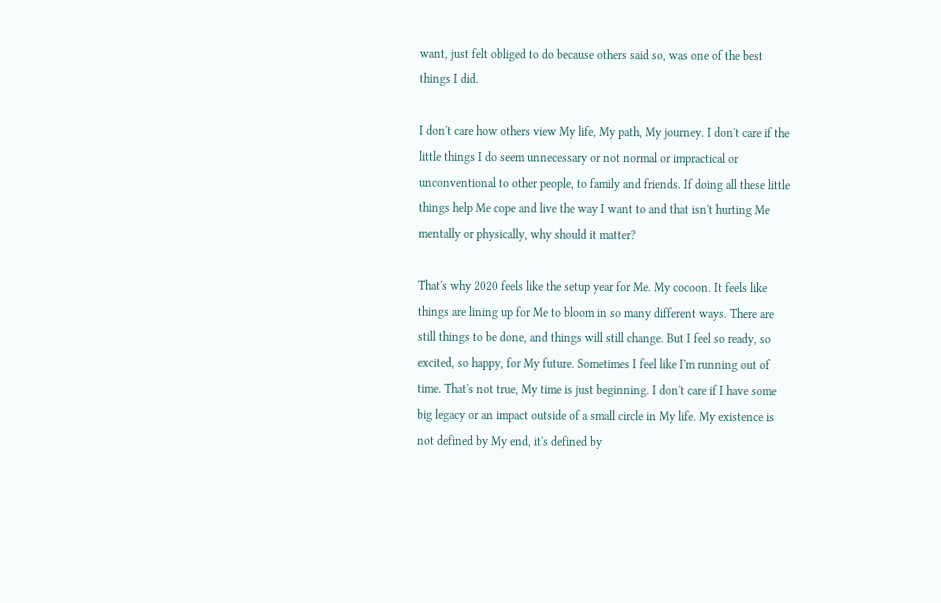want, just felt obliged to do because others said so, was one of the best things I did.

I don't care how others view My life, My path, My journey. I don't care if the little things I do seem unnecessary or not normal or impractical or unconventional to other people, to family and friends. If doing all these little things help Me cope and live the way I want to and that isn't hurting Me mentally or physically, why should it matter?

That's why 2020 feels like the setup year for Me. My cocoon. It feels like things are lining up for Me to bloom in so many different ways. There are still things to be done, and things will still change. But I feel so ready, so excited, so happy, for My future. Sometimes I feel like I'm running out of time. That's not true, My time is just beginning. I don't care if I have some big legacy or an impact outside of a small circle in My life. My existence is not defined by My end, it's defined by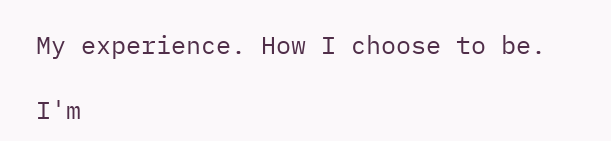My experience. How I choose to be.

I'm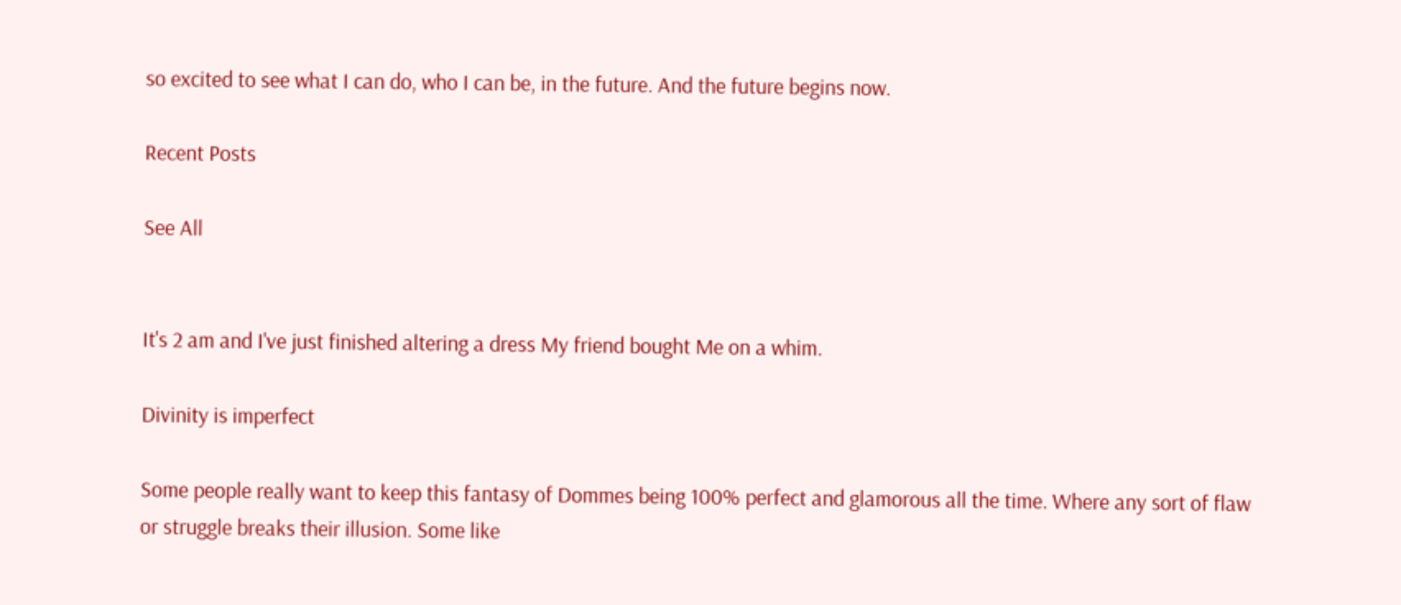so excited to see what I can do, who I can be, in the future. And the future begins now.

Recent Posts

See All


It's 2 am and I've just finished altering a dress My friend bought Me on a whim.

Divinity is imperfect

Some people really want to keep this fantasy of Dommes being 100% perfect and glamorous all the time. Where any sort of flaw or struggle breaks their illusion. Some like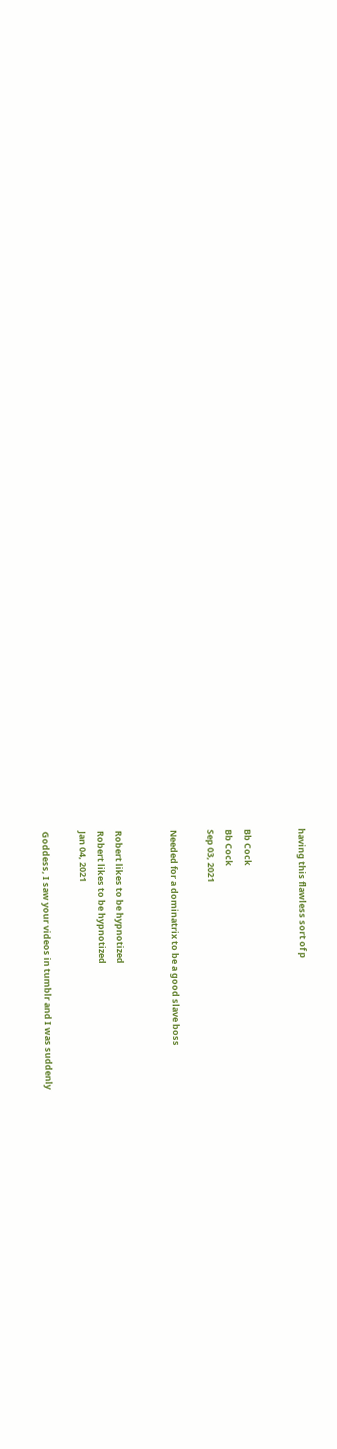having this flawless sort of p


Bb Cock
Bb Cock
Sep 03, 2021

Needed for a dominatrix to be a good slave boss


Robert likes to be hypnotized
Robert likes to be hypnotized
Jan 04, 2021

Goddess, I saw your videos in tumblr and I was suddenly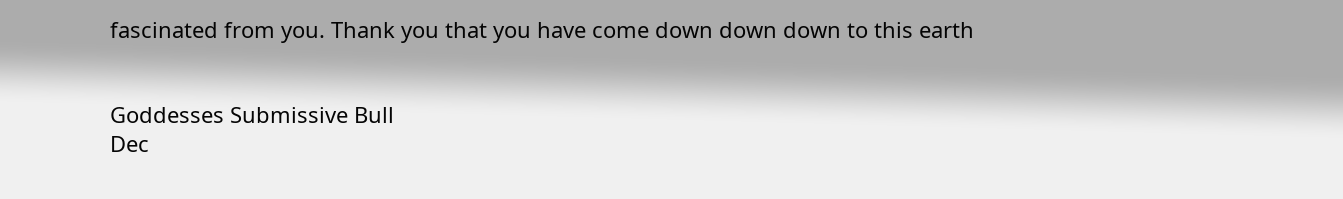fascinated from you. Thank you that you have come down down down to this earth


Goddesses Submissive Bull
Dec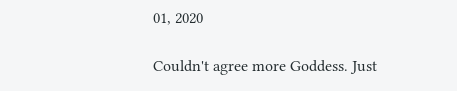01, 2020

Couldn't agree more Goddess. Just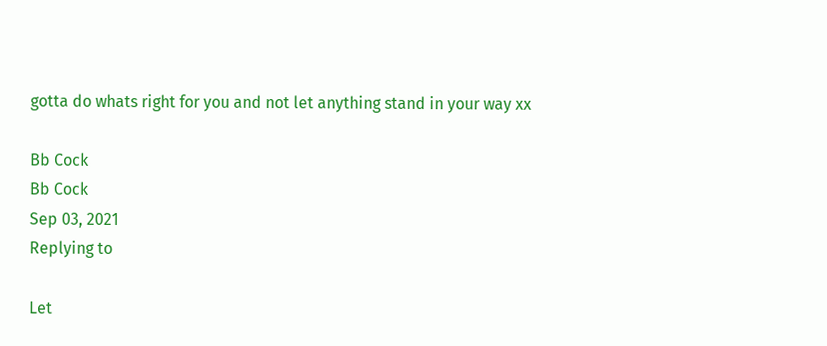gotta do whats right for you and not let anything stand in your way xx

Bb Cock
Bb Cock
Sep 03, 2021
Replying to

Let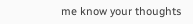me know your thoughts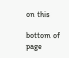on this

bottom of page